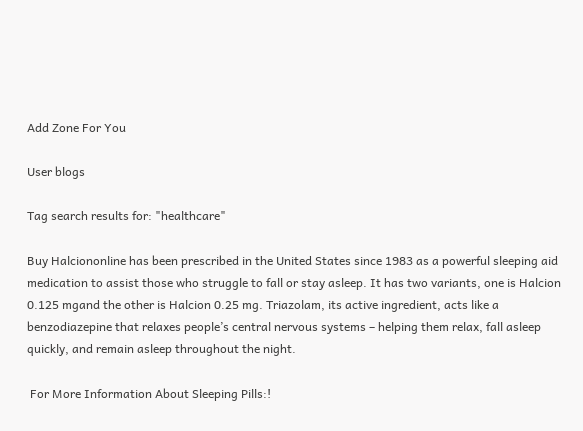Add Zone For You

User blogs

Tag search results for: "healthcare"

Buy Halciononline has been prescribed in the United States since 1983 as a powerful sleeping aid medication to assist those who struggle to fall or stay asleep. It has two variants, one is Halcion 0.125 mgand the other is Halcion 0.25 mg. Triazolam, its active ingredient, acts like a benzodiazepine that relaxes people’s central nervous systems – helping them relax, fall asleep quickly, and remain asleep throughout the night.

 For More Information About Sleeping Pills:!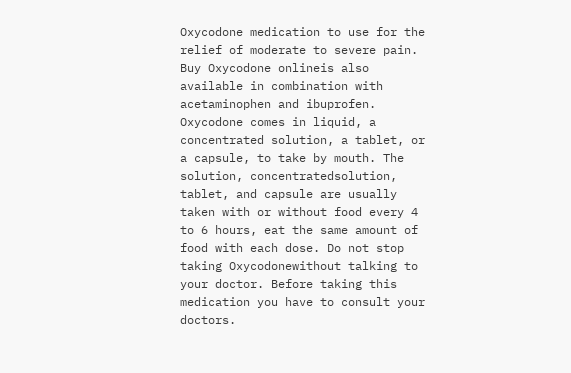Oxycodone medication to use for the relief of moderate to severe pain. Buy Oxycodone onlineis also available in combination with acetaminophen and ibuprofen. Oxycodone comes in liquid, a concentrated solution, a tablet, or a capsule, to take by mouth. The solution, concentratedsolution, tablet, and capsule are usually taken with or without food every 4 to 6 hours, eat the same amount of food with each dose. Do not stop taking Oxycodonewithout talking to your doctor. Before taking this medication you have to consult your doctors.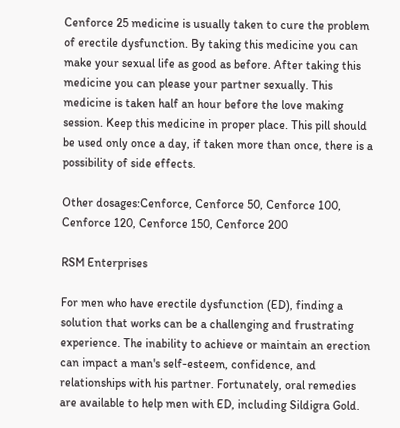Cenforce 25 medicine is usually taken to cure the problem of erectile dysfunction. By taking this medicine you can make your sexual life as good as before. After taking this medicine you can please your partner sexually. This medicine is taken half an hour before the love making session. Keep this medicine in proper place. This pill should be used only once a day, if taken more than once, there is a possibility of side effects.

Other dosages:Cenforce, Cenforce 50, Cenforce 100, Cenforce 120, Cenforce 150, Cenforce 200

RSM Enterprises

For men who have erectile dysfunction (ED), finding a solution that works can be a challenging and frustrating experience. The inability to achieve or maintain an erection can impact a man's self-esteem, confidence, and relationships with his partner. Fortunately, oral remedies are available to help men with ED, including Sildigra Gold.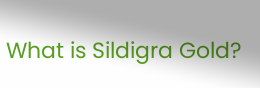What is Sildigra Gold?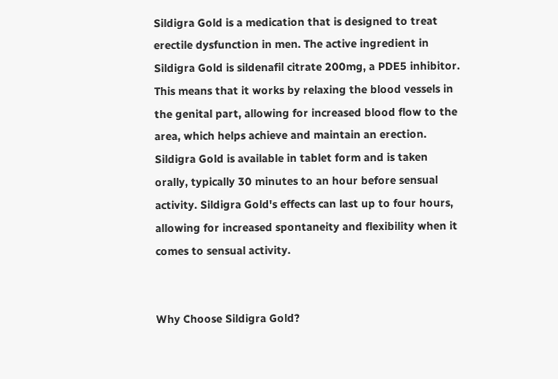Sildigra Gold is a medication that is designed to treat erectile dysfunction in men. The active ingredient in Sildigra Gold is sildenafil citrate 200mg, a PDE5 inhibitor. This means that it works by relaxing the blood vessels in the genital part, allowing for increased blood flow to the area, which helps achieve and maintain an erection. Sildigra Gold is available in tablet form and is taken orally, typically 30 minutes to an hour before sensual activity. Sildigra Gold's effects can last up to four hours, allowing for increased spontaneity and flexibility when it comes to sensual activity.


Why Choose Sildigra Gold?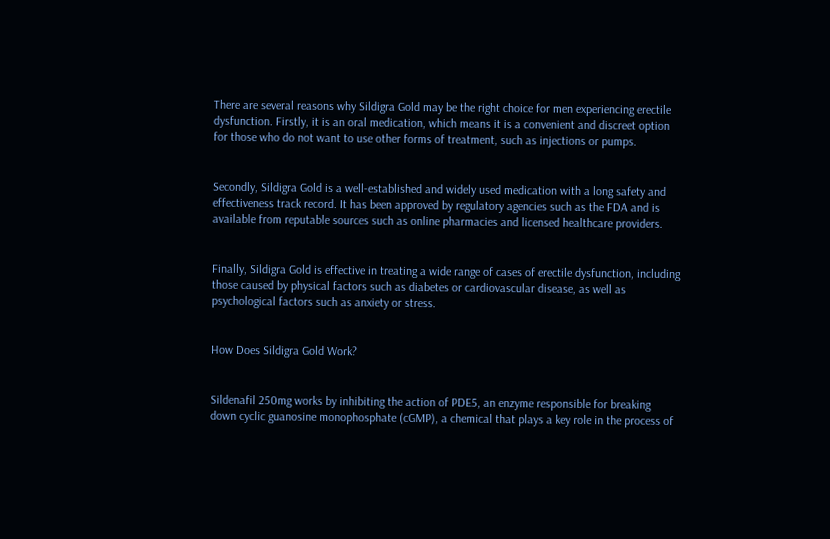There are several reasons why Sildigra Gold may be the right choice for men experiencing erectile dysfunction. Firstly, it is an oral medication, which means it is a convenient and discreet option for those who do not want to use other forms of treatment, such as injections or pumps.


Secondly, Sildigra Gold is a well-established and widely used medication with a long safety and effectiveness track record. It has been approved by regulatory agencies such as the FDA and is available from reputable sources such as online pharmacies and licensed healthcare providers.


Finally, Sildigra Gold is effective in treating a wide range of cases of erectile dysfunction, including those caused by physical factors such as diabetes or cardiovascular disease, as well as psychological factors such as anxiety or stress.


How Does Sildigra Gold Work?


Sildenafil 250mg works by inhibiting the action of PDE5, an enzyme responsible for breaking down cyclic guanosine monophosphate (cGMP), a chemical that plays a key role in the process of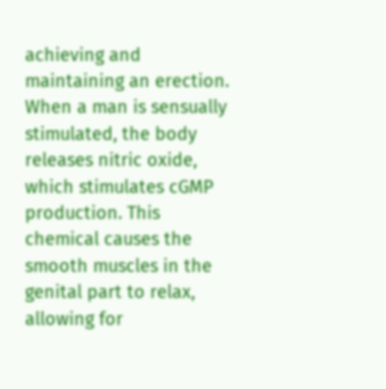achieving and maintaining an erection. When a man is sensually stimulated, the body releases nitric oxide, which stimulates cGMP production. This chemical causes the smooth muscles in the genital part to relax, allowing for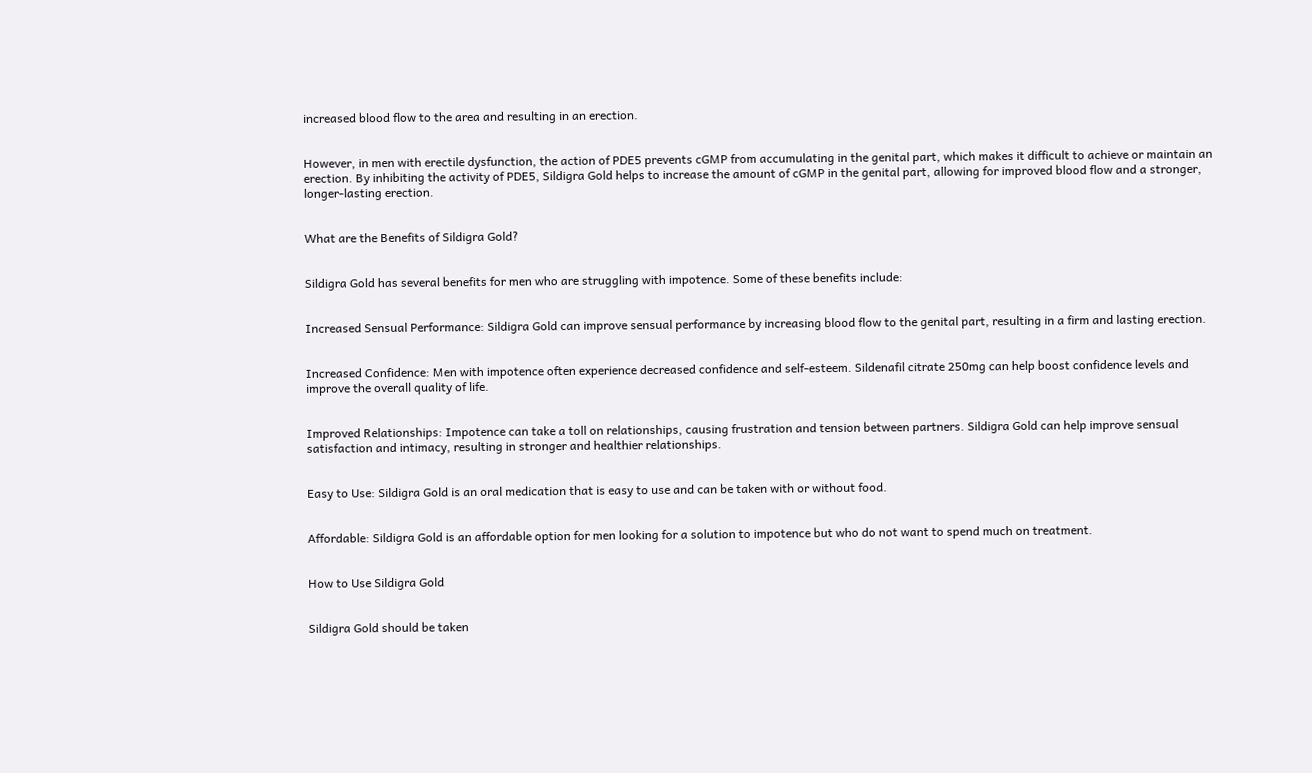increased blood flow to the area and resulting in an erection.


However, in men with erectile dysfunction, the action of PDE5 prevents cGMP from accumulating in the genital part, which makes it difficult to achieve or maintain an erection. By inhibiting the activity of PDE5, Sildigra Gold helps to increase the amount of cGMP in the genital part, allowing for improved blood flow and a stronger, longer-lasting erection.


What are the Benefits of Sildigra Gold?


Sildigra Gold has several benefits for men who are struggling with impotence. Some of these benefits include:


Increased Sensual Performance: Sildigra Gold can improve sensual performance by increasing blood flow to the genital part, resulting in a firm and lasting erection.


Increased Confidence: Men with impotence often experience decreased confidence and self-esteem. Sildenafil citrate 250mg can help boost confidence levels and improve the overall quality of life.


Improved Relationships: Impotence can take a toll on relationships, causing frustration and tension between partners. Sildigra Gold can help improve sensual satisfaction and intimacy, resulting in stronger and healthier relationships.


Easy to Use: Sildigra Gold is an oral medication that is easy to use and can be taken with or without food.


Affordable: Sildigra Gold is an affordable option for men looking for a solution to impotence but who do not want to spend much on treatment.


How to Use Sildigra Gold


Sildigra Gold should be taken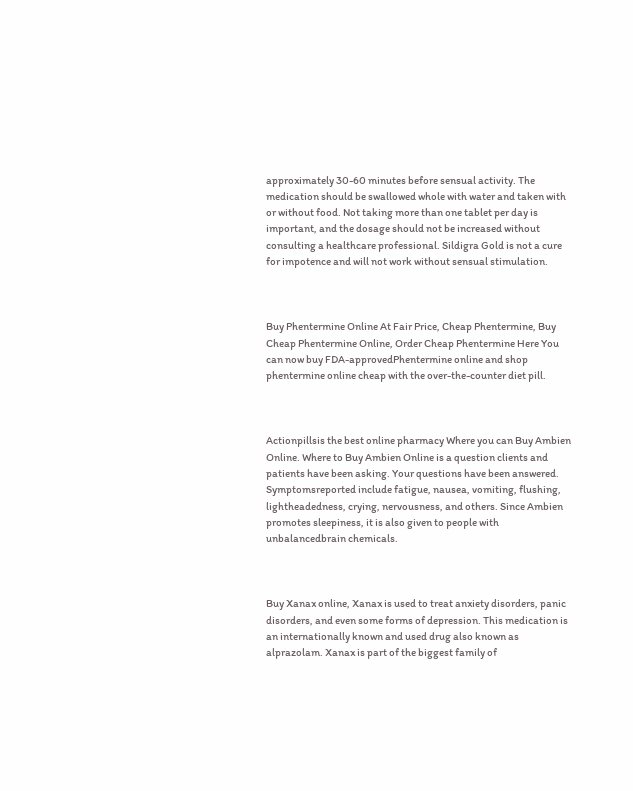approximately 30-60 minutes before sensual activity. The medication should be swallowed whole with water and taken with or without food. Not taking more than one tablet per day is important, and the dosage should not be increased without consulting a healthcare professional. Sildigra Gold is not a cure for impotence and will not work without sensual stimulation.



Buy Phentermine Online At Fair Price, Cheap Phentermine, Buy Cheap Phentermine Online, Order Cheap Phentermine Here You can now buy FDA-approvedPhentermine online and shop phentermine online cheap with the over-the-counter diet pill.



Actionpillsis the best online pharmacy Where you can Buy Ambien Online. Where to Buy Ambien Online is a question clients and patients have been asking. Your questions have been answered. Symptomsreported include fatigue, nausea, vomiting, flushing, lightheadedness, crying, nervousness, and others. Since Ambien promotes sleepiness, it is also given to people with unbalancedbrain chemicals.



Buy Xanax online, Xanax is used to treat anxiety disorders, panic disorders, and even some forms of depression. This medication is an internationally known and used drug also known as alprazolam. Xanax is part of the biggest family of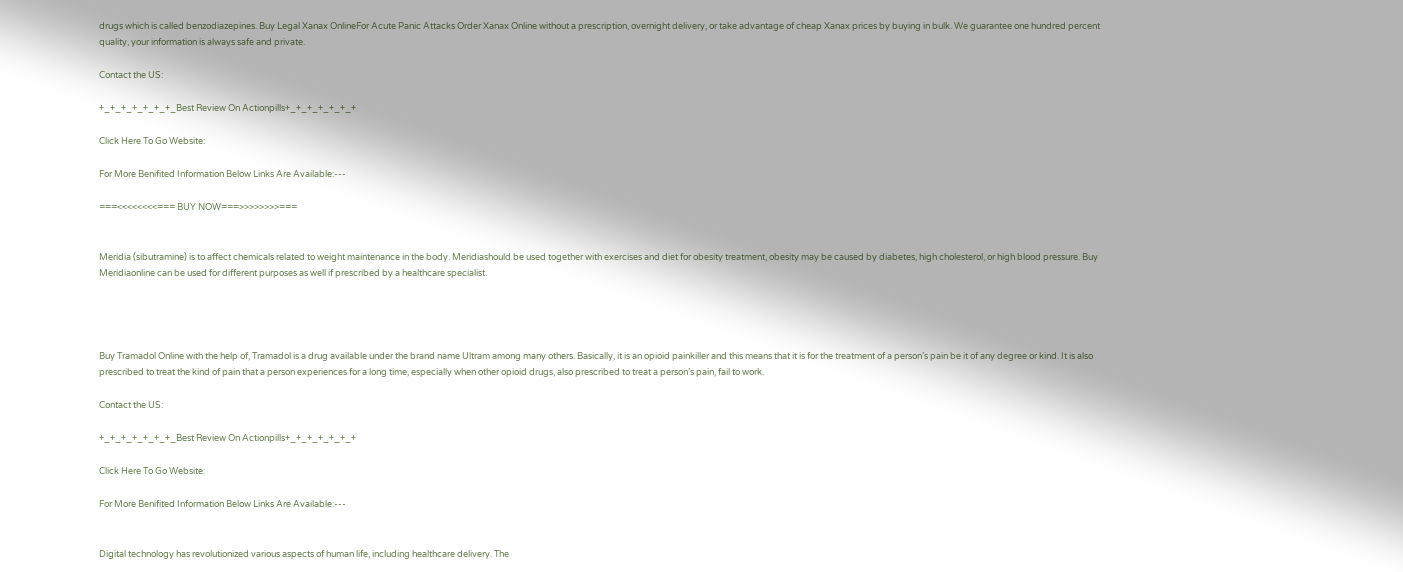drugs which is called benzodiazepines. Buy Legal Xanax OnlineFor Acute Panic Attacks Order Xanax Online without a prescription, overnight delivery, or take advantage of cheap Xanax prices by buying in bulk. We guarantee one hundred percent quality, your information is always safe and private.

Contact the US:

+_+_+_+_+_+_+_Best Review On Actionpills+_+_+_+_+_+_+

Click Here To Go Website:

For More Benifited Information Below Links Are Available:---

===<<<<<<<<=== BUY NOW===>>>>>>>>===


Meridia (sibutramine) is to affect chemicals related to weight maintenance in the body. Meridiashould be used together with exercises and diet for obesity treatment, obesity may be caused by diabetes, high cholesterol, or high blood pressure. Buy Meridiaonline can be used for different purposes as well if prescribed by a healthcare specialist.




Buy Tramadol Online with the help of, Tramadol is a drug available under the brand name Ultram among many others. Basically, it is an opioid painkiller and this means that it is for the treatment of a person’s pain be it of any degree or kind. It is also prescribed to treat the kind of pain that a person experiences for a long time, especially when other opioid drugs, also prescribed to treat a person’s pain, fail to work.

Contact the US:

+_+_+_+_+_+_+_Best Review On Actionpills+_+_+_+_+_+_+

Click Here To Go Website:

For More Benifited Information Below Links Are Available:---


Digital technology has revolutionized various aspects of human life, including healthcare delivery. The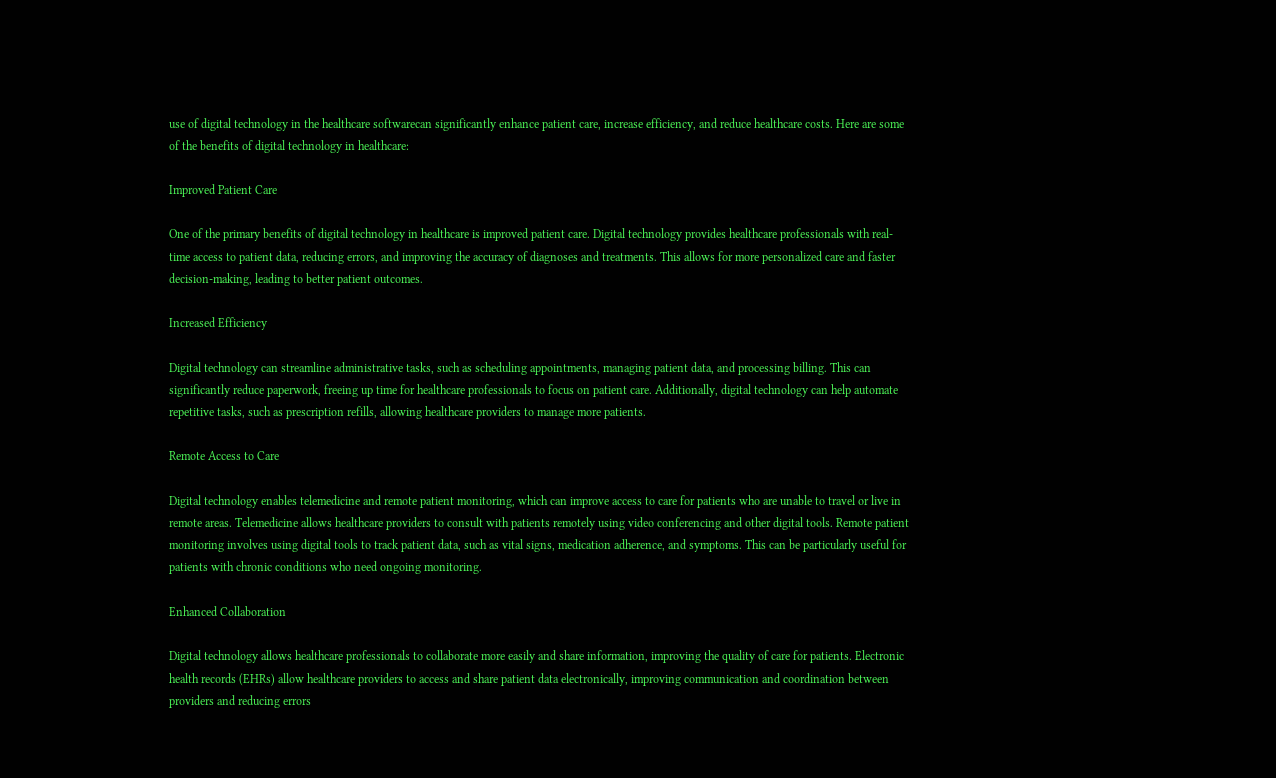use of digital technology in the healthcare softwarecan significantly enhance patient care, increase efficiency, and reduce healthcare costs. Here are some of the benefits of digital technology in healthcare:

Improved Patient Care

One of the primary benefits of digital technology in healthcare is improved patient care. Digital technology provides healthcare professionals with real-time access to patient data, reducing errors, and improving the accuracy of diagnoses and treatments. This allows for more personalized care and faster decision-making, leading to better patient outcomes.

Increased Efficiency

Digital technology can streamline administrative tasks, such as scheduling appointments, managing patient data, and processing billing. This can significantly reduce paperwork, freeing up time for healthcare professionals to focus on patient care. Additionally, digital technology can help automate repetitive tasks, such as prescription refills, allowing healthcare providers to manage more patients.

Remote Access to Care

Digital technology enables telemedicine and remote patient monitoring, which can improve access to care for patients who are unable to travel or live in remote areas. Telemedicine allows healthcare providers to consult with patients remotely using video conferencing and other digital tools. Remote patient monitoring involves using digital tools to track patient data, such as vital signs, medication adherence, and symptoms. This can be particularly useful for patients with chronic conditions who need ongoing monitoring.

Enhanced Collaboration

Digital technology allows healthcare professionals to collaborate more easily and share information, improving the quality of care for patients. Electronic health records (EHRs) allow healthcare providers to access and share patient data electronically, improving communication and coordination between providers and reducing errors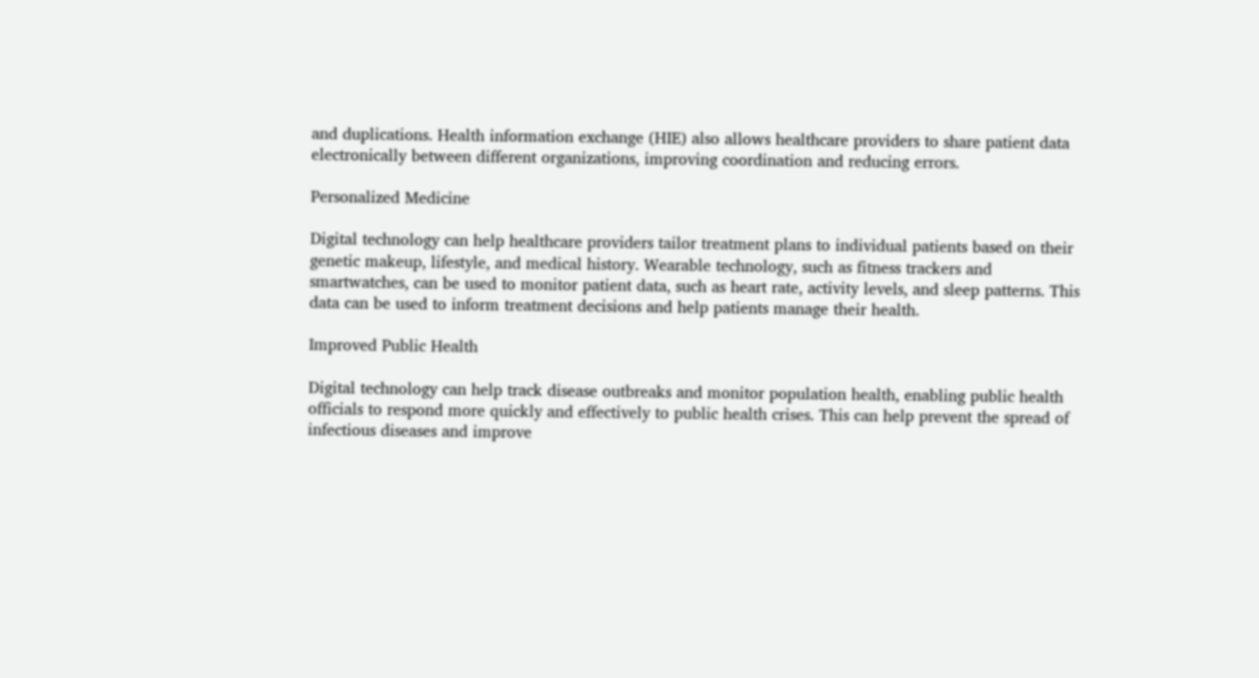and duplications. Health information exchange (HIE) also allows healthcare providers to share patient data electronically between different organizations, improving coordination and reducing errors.

Personalized Medicine

Digital technology can help healthcare providers tailor treatment plans to individual patients based on their genetic makeup, lifestyle, and medical history. Wearable technology, such as fitness trackers and smartwatches, can be used to monitor patient data, such as heart rate, activity levels, and sleep patterns. This data can be used to inform treatment decisions and help patients manage their health.

Improved Public Health

Digital technology can help track disease outbreaks and monitor population health, enabling public health officials to respond more quickly and effectively to public health crises. This can help prevent the spread of infectious diseases and improve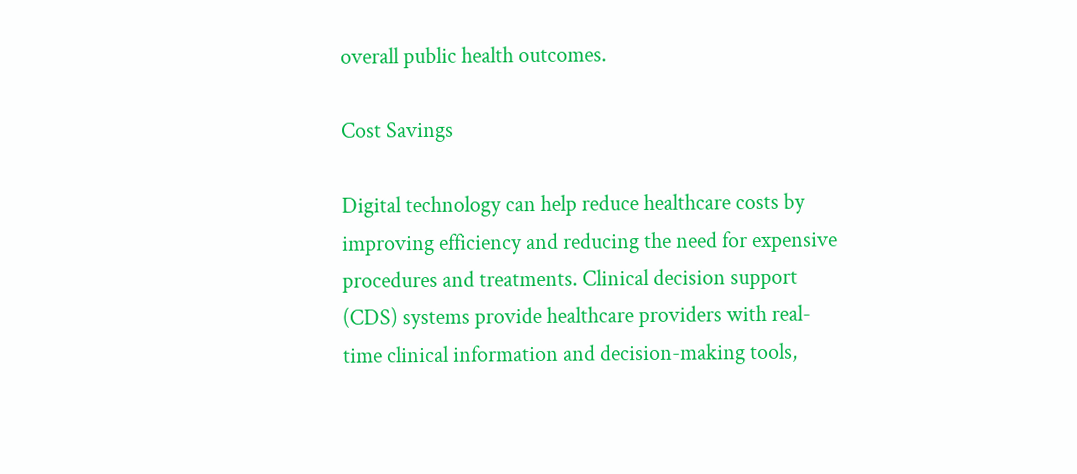overall public health outcomes.

Cost Savings

Digital technology can help reduce healthcare costs by improving efficiency and reducing the need for expensive procedures and treatments. Clinical decision support (CDS) systems provide healthcare providers with real-time clinical information and decision-making tools,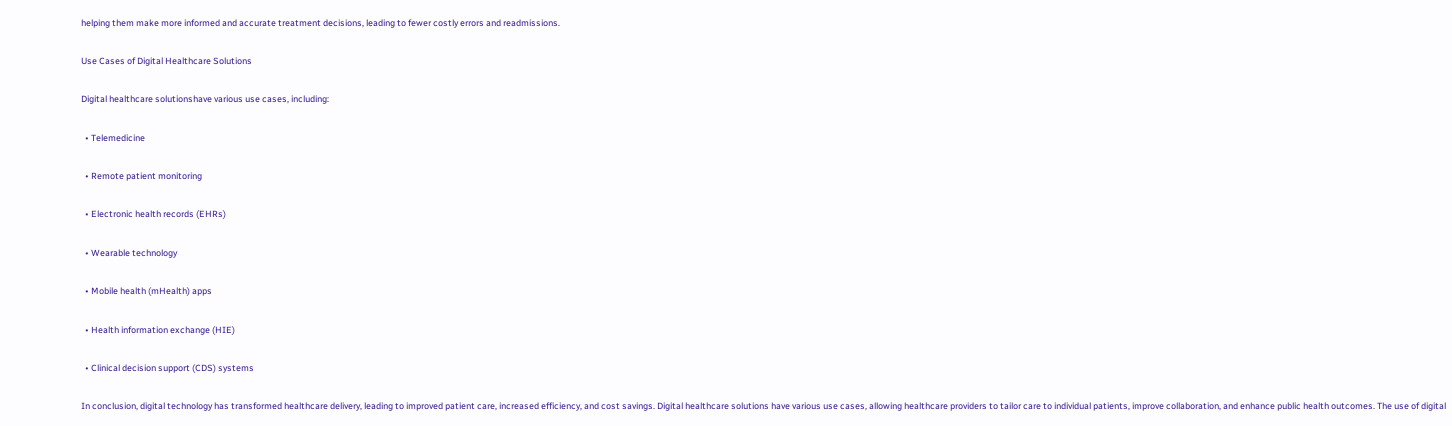helping them make more informed and accurate treatment decisions, leading to fewer costly errors and readmissions.

Use Cases of Digital Healthcare Solutions

Digital healthcare solutionshave various use cases, including:

  • Telemedicine

  • Remote patient monitoring

  • Electronic health records (EHRs)

  • Wearable technology

  • Mobile health (mHealth) apps

  • Health information exchange (HIE)

  • Clinical decision support (CDS) systems

In conclusion, digital technology has transformed healthcare delivery, leading to improved patient care, increased efficiency, and cost savings. Digital healthcare solutions have various use cases, allowing healthcare providers to tailor care to individual patients, improve collaboration, and enhance public health outcomes. The use of digital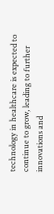technology in healthcare is expected to continue to grow, leading to further innovations and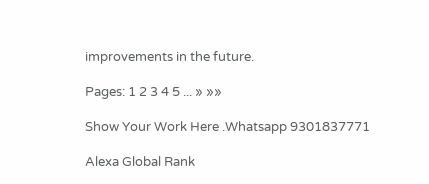improvements in the future.

Pages: 1 2 3 4 5 ... » »»

Show Your Work Here .Whatsapp 9301837771

Alexa Global Rank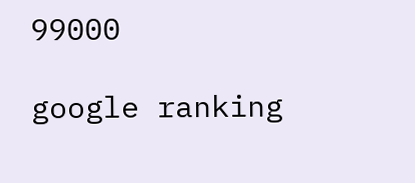99000

google ranking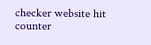checker website hit counter